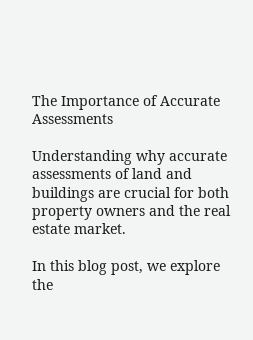The Importance of Accurate Assessments

Understanding why accurate assessments of land and buildings are crucial for both property owners and the real estate market.

In this blog post, we explore the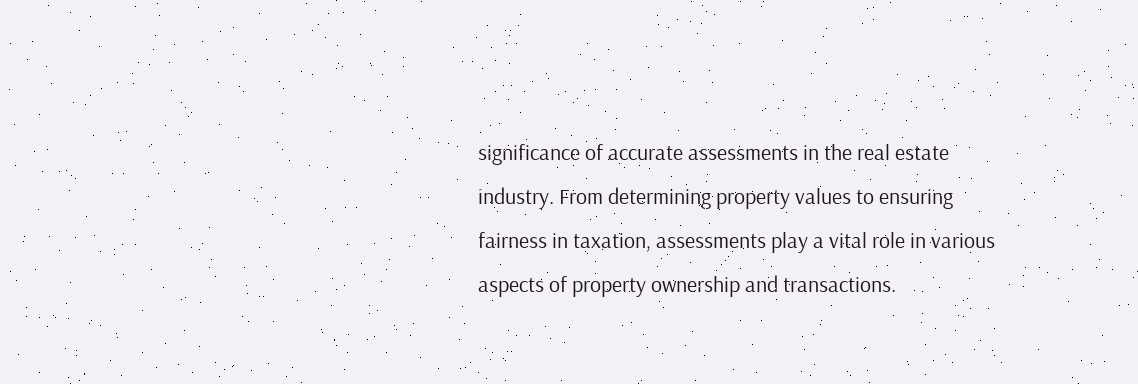significance of accurate assessments in the real estate industry. From determining property values to ensuring fairness in taxation, assessments play a vital role in various aspects of property ownership and transactions.